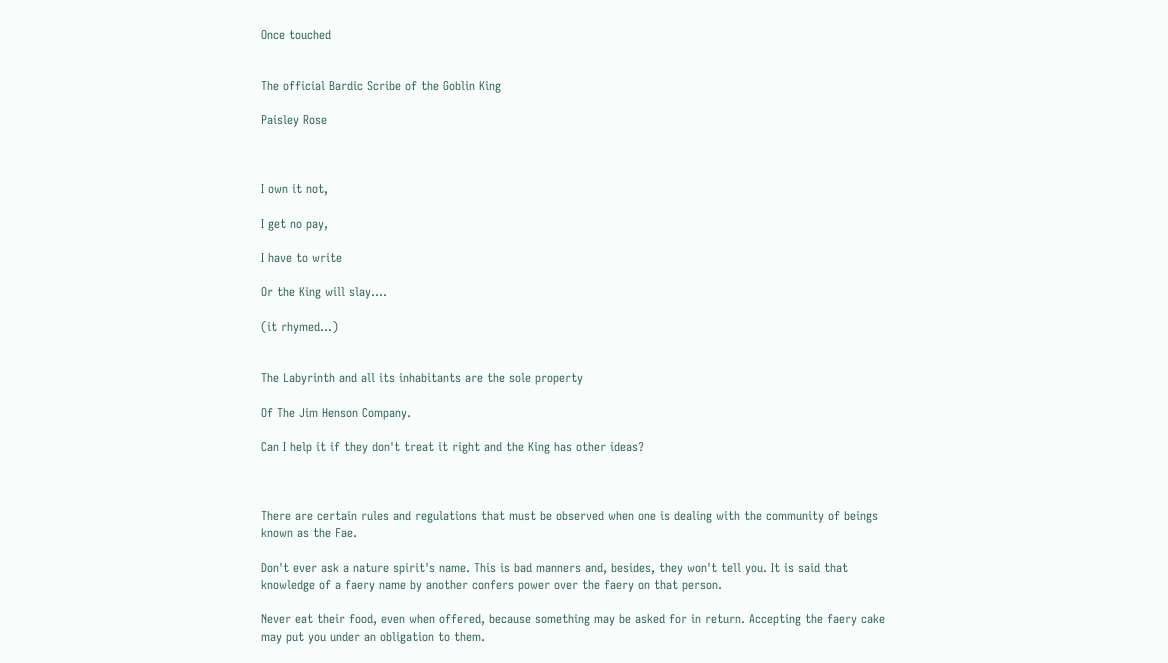Once touched


The official Bardic Scribe of the Goblin King

Paisley Rose



I own it not,

I get no pay,

I have to write

Or the King will slay….

(it rhymed…)


The Labyrinth and all its inhabitants are the sole property

Of The Jim Henson Company.

Can I help it if they don't treat it right and the King has other ideas?



There are certain rules and regulations that must be observed when one is dealing with the community of beings known as the Fae.

Don't ever ask a nature spirit's name. This is bad manners and, besides, they won't tell you. It is said that knowledge of a faery name by another confers power over the faery on that person.

Never eat their food, even when offered, because something may be asked for in return. Accepting the faery cake may put you under an obligation to them.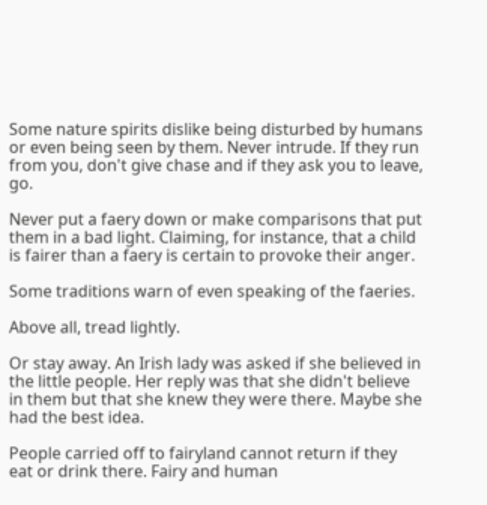Some nature spirits dislike being disturbed by humans or even being seen by them. Never intrude. If they run from you, don't give chase and if they ask you to leave, go.

Never put a faery down or make comparisons that put them in a bad light. Claiming, for instance, that a child is fairer than a faery is certain to provoke their anger.

Some traditions warn of even speaking of the faeries.

Above all, tread lightly.

Or stay away. An Irish lady was asked if she believed in the little people. Her reply was that she didn't believe in them but that she knew they were there. Maybe she had the best idea.

People carried off to fairyland cannot return if they eat or drink there. Fairy and human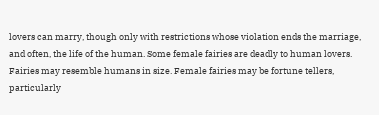lovers can marry, though only with restrictions whose violation ends the marriage, and often, the life of the human. Some female fairies are deadly to human lovers. Fairies may resemble humans in size. Female fairies may be fortune tellers, particularly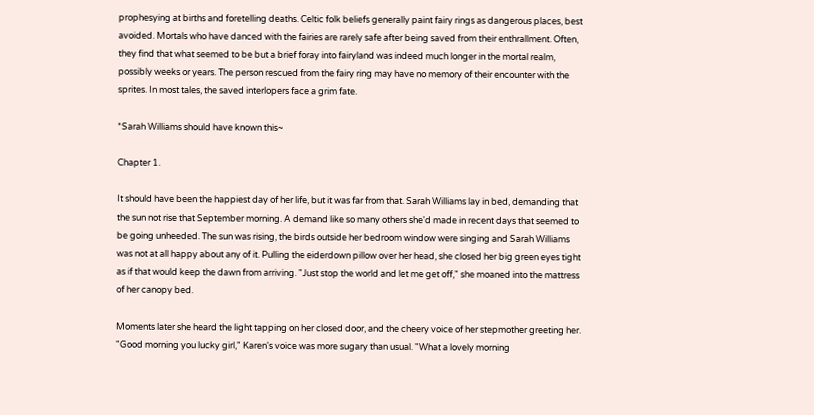prophesying at births and foretelling deaths. Celtic folk beliefs generally paint fairy rings as dangerous places, best avoided. Mortals who have danced with the fairies are rarely safe after being saved from their enthrallment. Often, they find that what seemed to be but a brief foray into fairyland was indeed much longer in the mortal realm, possibly weeks or years. The person rescued from the fairy ring may have no memory of their encounter with the sprites. In most tales, the saved interlopers face a grim fate.

*Sarah Williams should have known this~

Chapter 1.

It should have been the happiest day of her life, but it was far from that. Sarah Williams lay in bed, demanding that the sun not rise that September morning. A demand like so many others she'd made in recent days that seemed to be going unheeded. The sun was rising, the birds outside her bedroom window were singing and Sarah Williams was not at all happy about any of it. Pulling the eiderdown pillow over her head, she closed her big green eyes tight as if that would keep the dawn from arriving. "Just stop the world and let me get off," she moaned into the mattress of her canopy bed.

Moments later she heard the light tapping on her closed door, and the cheery voice of her stepmother greeting her. "Good morning you lucky girl," Karen's voice was more sugary than usual. "What a lovely morning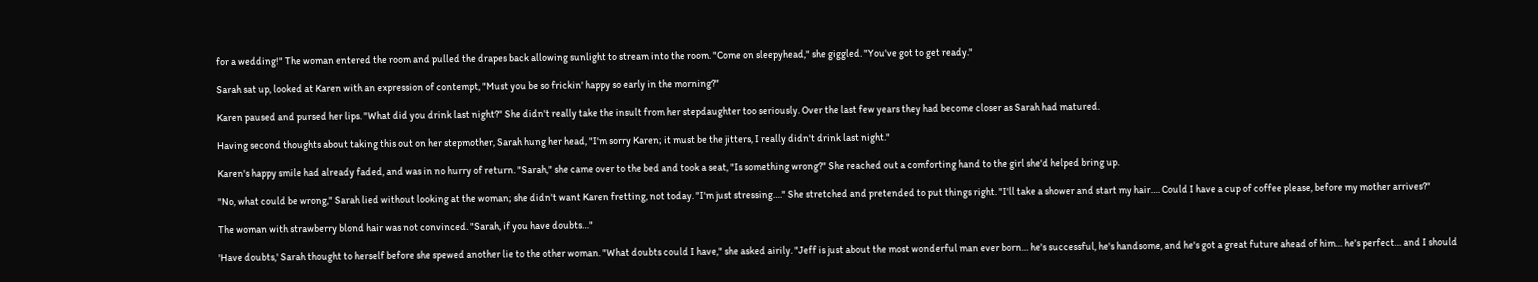for a wedding!" The woman entered the room and pulled the drapes back allowing sunlight to stream into the room. "Come on sleepyhead," she giggled. "You've got to get ready."

Sarah sat up, looked at Karen with an expression of contempt, "Must you be so frickin' happy so early in the morning?"

Karen paused and pursed her lips. "What did you drink last night?" She didn't really take the insult from her stepdaughter too seriously. Over the last few years they had become closer as Sarah had matured.

Having second thoughts about taking this out on her stepmother, Sarah hung her head, "I'm sorry Karen; it must be the jitters, I really didn't drink last night."

Karen's happy smile had already faded, and was in no hurry of return. "Sarah," she came over to the bed and took a seat, "Is something wrong?" She reached out a comforting hand to the girl she'd helped bring up.

"No, what could be wrong," Sarah lied without looking at the woman; she didn't want Karen fretting, not today. "I'm just stressing…." She stretched and pretended to put things right. "I'll take a shower and start my hair…. Could I have a cup of coffee please, before my mother arrives?"

The woman with strawberry blond hair was not convinced. "Sarah, if you have doubts…"

'Have doubts,' Sarah thought to herself before she spewed another lie to the other woman. "What doubts could I have," she asked airily. "Jeff is just about the most wonderful man ever born… he's successful, he's handsome, and he's got a great future ahead of him… he's perfect… and I should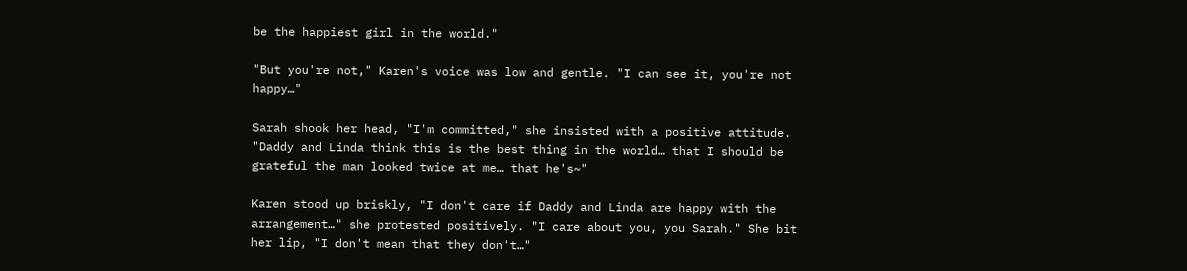be the happiest girl in the world."

"But you're not," Karen's voice was low and gentle. "I can see it, you're not happy…"

Sarah shook her head, "I'm committed," she insisted with a positive attitude. "Daddy and Linda think this is the best thing in the world… that I should be grateful the man looked twice at me… that he's~"

Karen stood up briskly, "I don't care if Daddy and Linda are happy with the arrangement…" she protested positively. "I care about you, you Sarah." She bit her lip, "I don't mean that they don't…"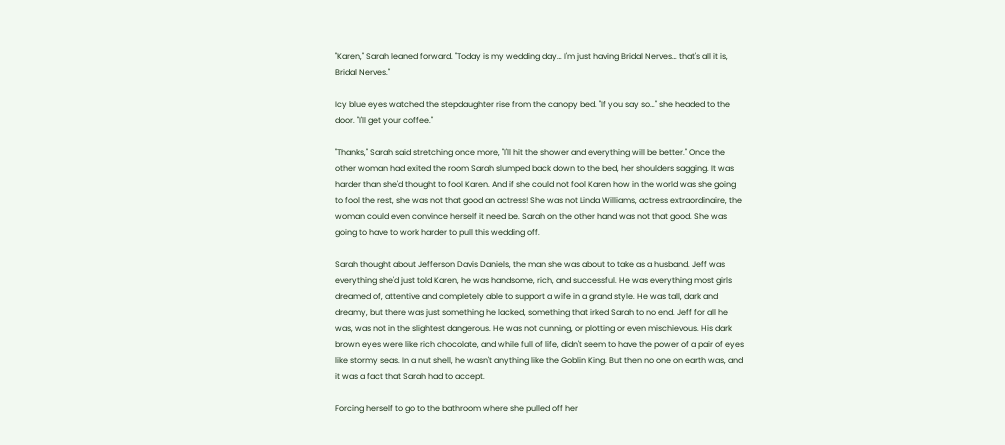"Karen," Sarah leaned forward. "Today is my wedding day… I'm just having Bridal Nerves… that's all it is, Bridal Nerves."

Icy blue eyes watched the stepdaughter rise from the canopy bed. "If you say so…" she headed to the door. "I'll get your coffee."

"Thanks," Sarah said stretching once more, "I'll hit the shower and everything will be better." Once the other woman had exited the room Sarah slumped back down to the bed, her shoulders sagging. It was harder than she'd thought to fool Karen. And if she could not fool Karen how in the world was she going to fool the rest, she was not that good an actress! She was not Linda Williams, actress extraordinaire, the woman could even convince herself it need be. Sarah on the other hand was not that good. She was going to have to work harder to pull this wedding off.

Sarah thought about Jefferson Davis Daniels, the man she was about to take as a husband. Jeff was everything she'd just told Karen, he was handsome, rich, and successful. He was everything most girls dreamed of, attentive and completely able to support a wife in a grand style. He was tall, dark and dreamy, but there was just something he lacked, something that irked Sarah to no end. Jeff for all he was, was not in the slightest dangerous. He was not cunning, or plotting or even mischievous. His dark brown eyes were like rich chocolate, and while full of life, didn't seem to have the power of a pair of eyes like stormy seas. In a nut shell, he wasn't anything like the Goblin King. But then no one on earth was, and it was a fact that Sarah had to accept.

Forcing herself to go to the bathroom where she pulled off her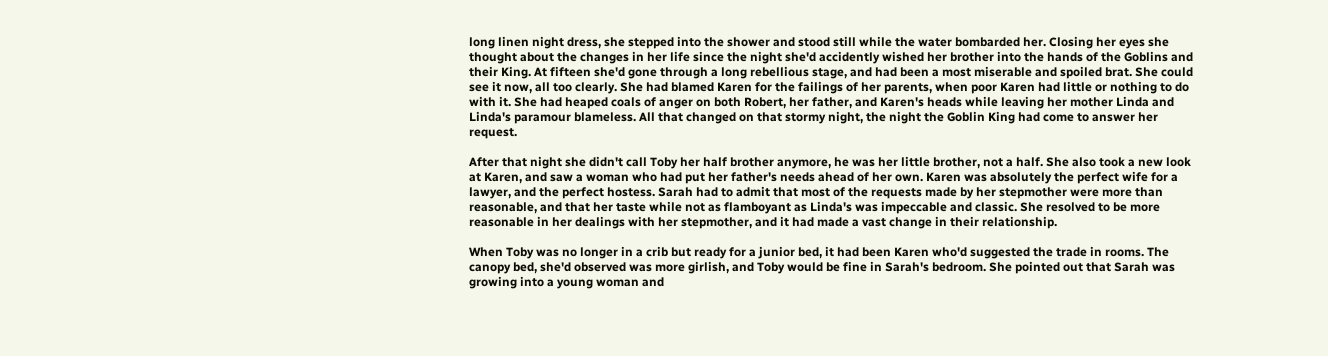long linen night dress, she stepped into the shower and stood still while the water bombarded her. Closing her eyes she thought about the changes in her life since the night she'd accidently wished her brother into the hands of the Goblins and their King. At fifteen she'd gone through a long rebellious stage, and had been a most miserable and spoiled brat. She could see it now, all too clearly. She had blamed Karen for the failings of her parents, when poor Karen had little or nothing to do with it. She had heaped coals of anger on both Robert, her father, and Karen's heads while leaving her mother Linda and Linda's paramour blameless. All that changed on that stormy night, the night the Goblin King had come to answer her request.

After that night she didn't call Toby her half brother anymore, he was her little brother, not a half. She also took a new look at Karen, and saw a woman who had put her father's needs ahead of her own. Karen was absolutely the perfect wife for a lawyer, and the perfect hostess. Sarah had to admit that most of the requests made by her stepmother were more than reasonable, and that her taste while not as flamboyant as Linda's was impeccable and classic. She resolved to be more reasonable in her dealings with her stepmother, and it had made a vast change in their relationship.

When Toby was no longer in a crib but ready for a junior bed, it had been Karen who'd suggested the trade in rooms. The canopy bed, she'd observed was more girlish, and Toby would be fine in Sarah's bedroom. She pointed out that Sarah was growing into a young woman and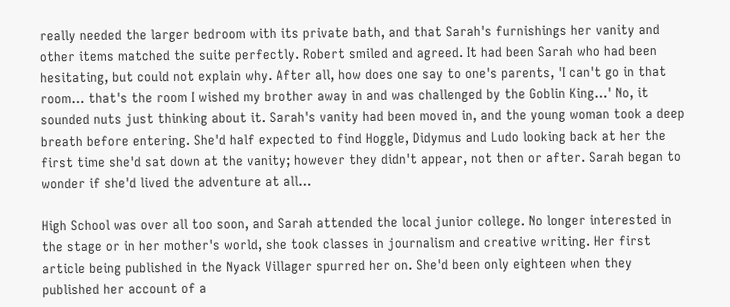really needed the larger bedroom with its private bath, and that Sarah's furnishings her vanity and other items matched the suite perfectly. Robert smiled and agreed. It had been Sarah who had been hesitating, but could not explain why. After all, how does one say to one's parents, 'I can't go in that room… that's the room I wished my brother away in and was challenged by the Goblin King…' No, it sounded nuts just thinking about it. Sarah's vanity had been moved in, and the young woman took a deep breath before entering. She'd half expected to find Hoggle, Didymus and Ludo looking back at her the first time she'd sat down at the vanity; however they didn't appear, not then or after. Sarah began to wonder if she'd lived the adventure at all…

High School was over all too soon, and Sarah attended the local junior college. No longer interested in the stage or in her mother's world, she took classes in journalism and creative writing. Her first article being published in the Nyack Villager spurred her on. She'd been only eighteen when they published her account of a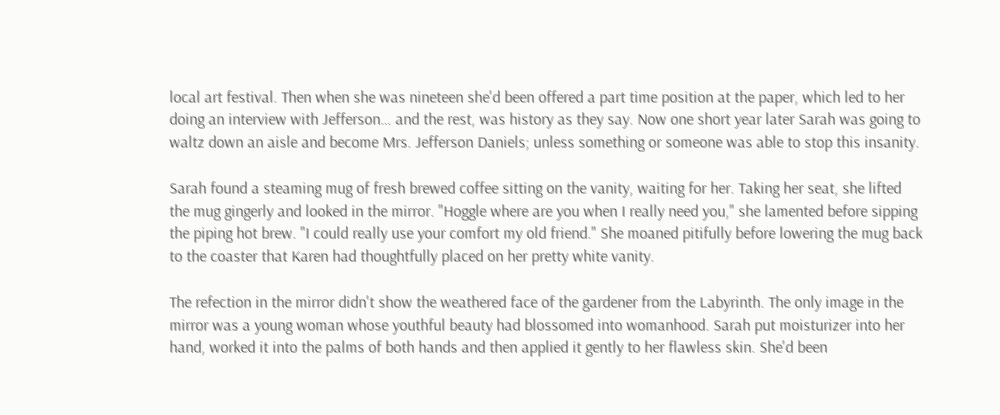local art festival. Then when she was nineteen she'd been offered a part time position at the paper, which led to her doing an interview with Jefferson… and the rest, was history as they say. Now one short year later Sarah was going to waltz down an aisle and become Mrs. Jefferson Daniels; unless something or someone was able to stop this insanity.

Sarah found a steaming mug of fresh brewed coffee sitting on the vanity, waiting for her. Taking her seat, she lifted the mug gingerly and looked in the mirror. "Hoggle where are you when I really need you," she lamented before sipping the piping hot brew. "I could really use your comfort my old friend." She moaned pitifully before lowering the mug back to the coaster that Karen had thoughtfully placed on her pretty white vanity.

The refection in the mirror didn't show the weathered face of the gardener from the Labyrinth. The only image in the mirror was a young woman whose youthful beauty had blossomed into womanhood. Sarah put moisturizer into her hand, worked it into the palms of both hands and then applied it gently to her flawless skin. She'd been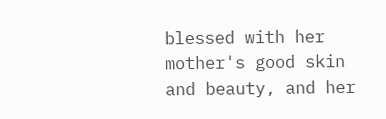blessed with her mother's good skin and beauty, and her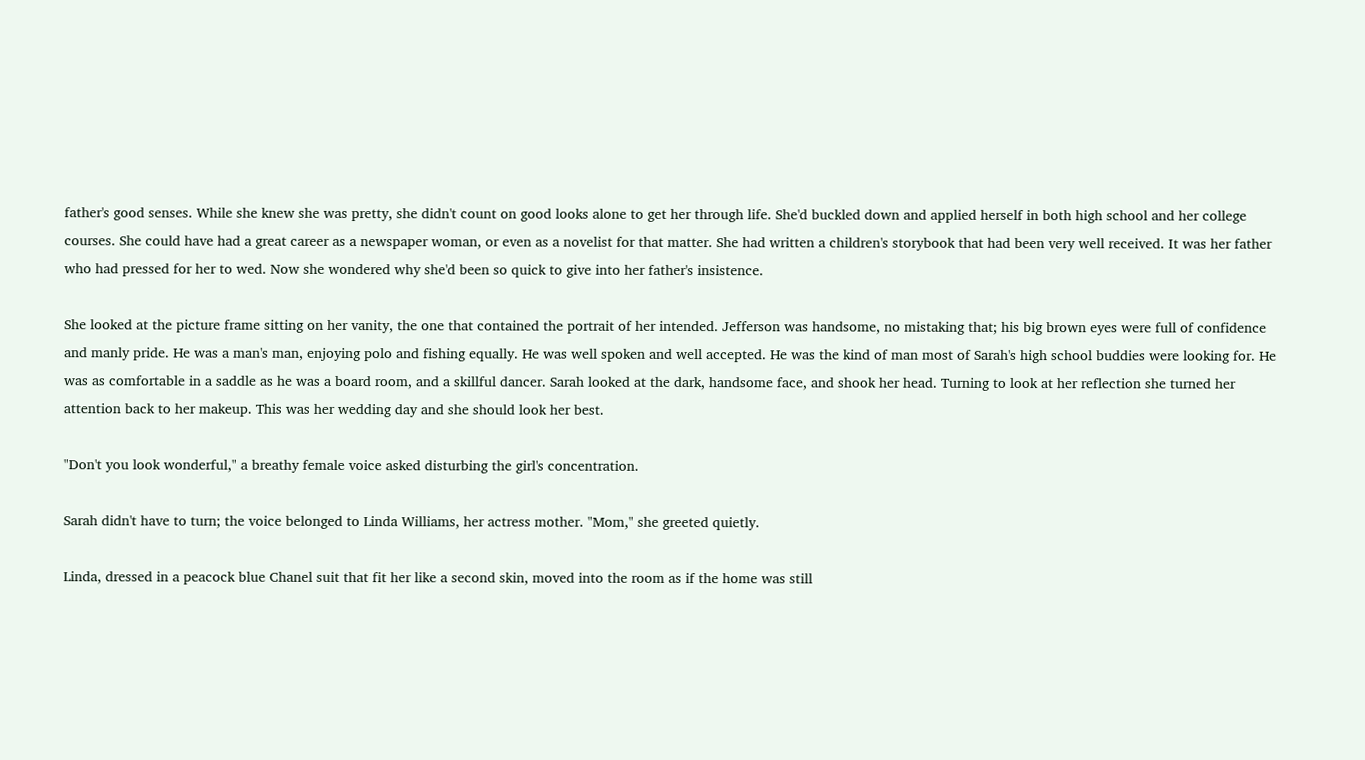father's good senses. While she knew she was pretty, she didn't count on good looks alone to get her through life. She'd buckled down and applied herself in both high school and her college courses. She could have had a great career as a newspaper woman, or even as a novelist for that matter. She had written a children's storybook that had been very well received. It was her father who had pressed for her to wed. Now she wondered why she'd been so quick to give into her father's insistence.

She looked at the picture frame sitting on her vanity, the one that contained the portrait of her intended. Jefferson was handsome, no mistaking that; his big brown eyes were full of confidence and manly pride. He was a man's man, enjoying polo and fishing equally. He was well spoken and well accepted. He was the kind of man most of Sarah's high school buddies were looking for. He was as comfortable in a saddle as he was a board room, and a skillful dancer. Sarah looked at the dark, handsome face, and shook her head. Turning to look at her reflection she turned her attention back to her makeup. This was her wedding day and she should look her best.

"Don't you look wonderful," a breathy female voice asked disturbing the girl's concentration.

Sarah didn't have to turn; the voice belonged to Linda Williams, her actress mother. "Mom," she greeted quietly.

Linda, dressed in a peacock blue Chanel suit that fit her like a second skin, moved into the room as if the home was still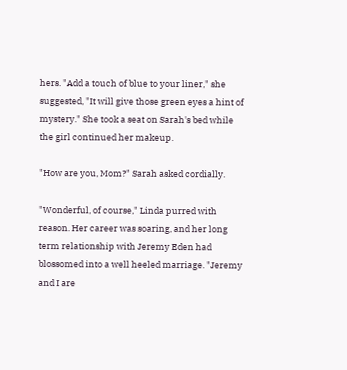hers. "Add a touch of blue to your liner," she suggested, "It will give those green eyes a hint of mystery." She took a seat on Sarah's bed while the girl continued her makeup.

"How are you, Mom?" Sarah asked cordially.

"Wonderful, of course," Linda purred with reason. Her career was soaring, and her long term relationship with Jeremy Eden had blossomed into a well heeled marriage. "Jeremy and I are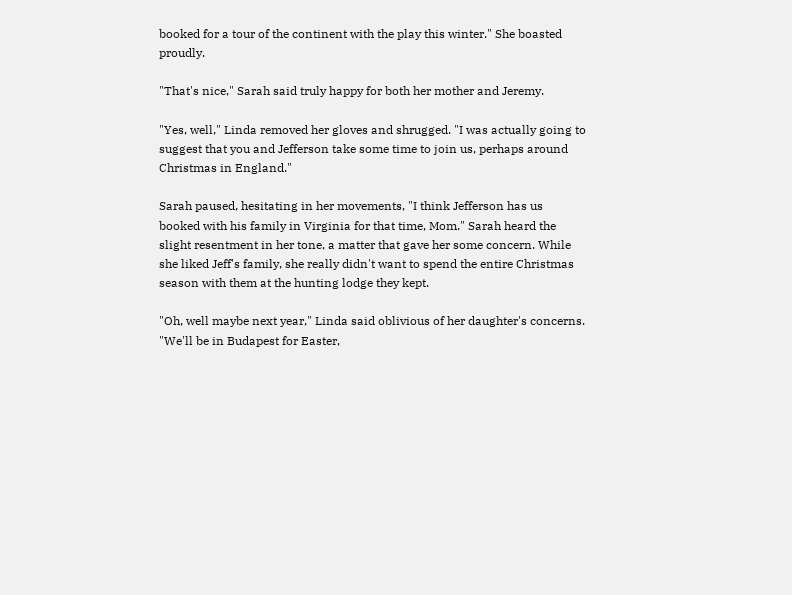booked for a tour of the continent with the play this winter." She boasted proudly.

"That's nice," Sarah said truly happy for both her mother and Jeremy.

"Yes, well," Linda removed her gloves and shrugged. "I was actually going to suggest that you and Jefferson take some time to join us, perhaps around Christmas in England."

Sarah paused, hesitating in her movements, "I think Jefferson has us booked with his family in Virginia for that time, Mom." Sarah heard the slight resentment in her tone, a matter that gave her some concern. While she liked Jeff's family, she really didn't want to spend the entire Christmas season with them at the hunting lodge they kept.

"Oh, well maybe next year," Linda said oblivious of her daughter's concerns. "We'll be in Budapest for Easter,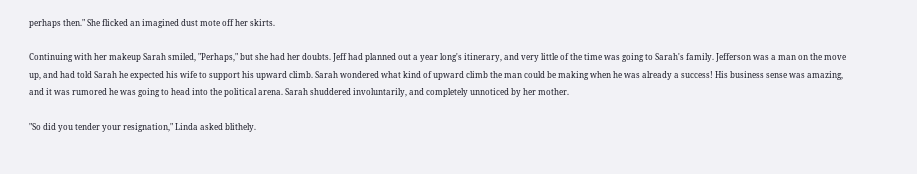perhaps then." She flicked an imagined dust mote off her skirts.

Continuing with her makeup Sarah smiled, "Perhaps," but she had her doubts. Jeff had planned out a year long's itinerary, and very little of the time was going to Sarah's family. Jefferson was a man on the move up, and had told Sarah he expected his wife to support his upward climb. Sarah wondered what kind of upward climb the man could be making when he was already a success! His business sense was amazing, and it was rumored he was going to head into the political arena. Sarah shuddered involuntarily, and completely unnoticed by her mother.

"So did you tender your resignation," Linda asked blithely.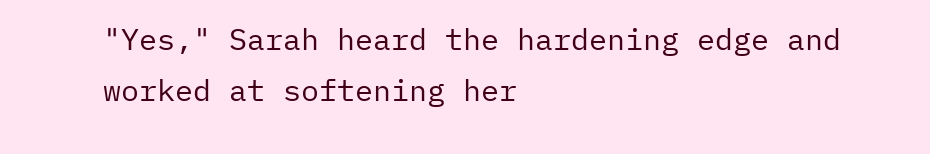"Yes," Sarah heard the hardening edge and worked at softening her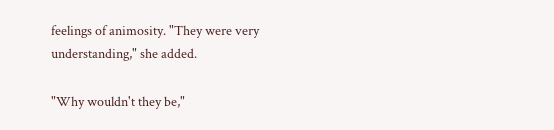feelings of animosity. "They were very understanding," she added.

"Why wouldn't they be,"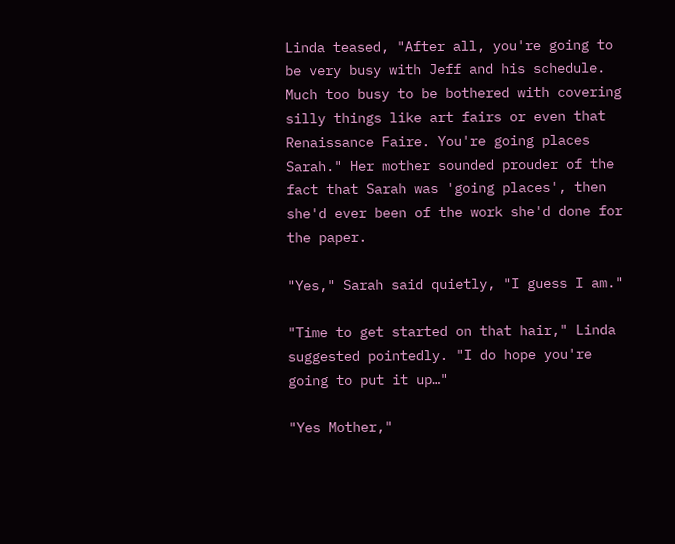Linda teased, "After all, you're going to be very busy with Jeff and his schedule. Much too busy to be bothered with covering silly things like art fairs or even that Renaissance Faire. You're going places Sarah." Her mother sounded prouder of the fact that Sarah was 'going places', then she'd ever been of the work she'd done for the paper.

"Yes," Sarah said quietly, "I guess I am."

"Time to get started on that hair," Linda suggested pointedly. "I do hope you're going to put it up…"

"Yes Mother,"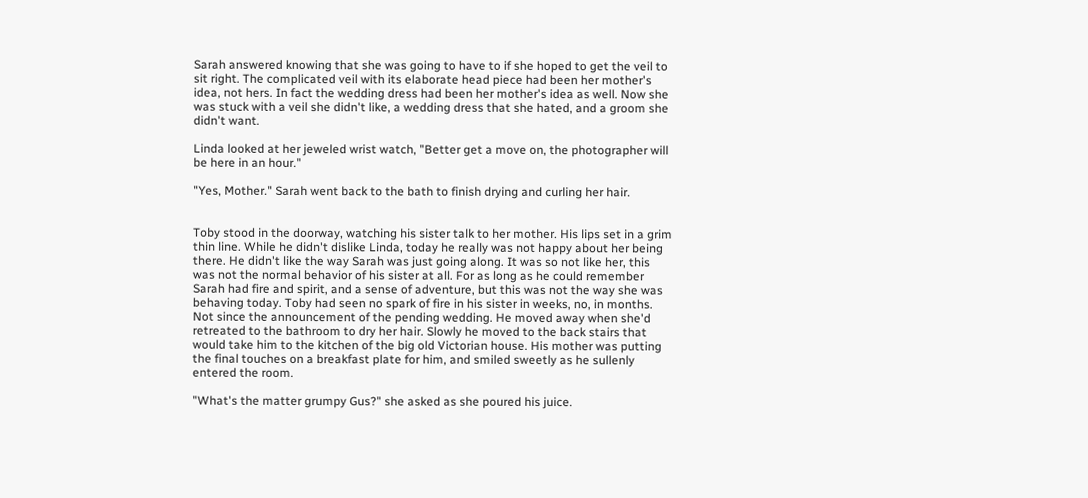Sarah answered knowing that she was going to have to if she hoped to get the veil to sit right. The complicated veil with its elaborate head piece had been her mother's idea, not hers. In fact the wedding dress had been her mother's idea as well. Now she was stuck with a veil she didn't like, a wedding dress that she hated, and a groom she didn't want.

Linda looked at her jeweled wrist watch, "Better get a move on, the photographer will be here in an hour."

"Yes, Mother." Sarah went back to the bath to finish drying and curling her hair.


Toby stood in the doorway, watching his sister talk to her mother. His lips set in a grim thin line. While he didn't dislike Linda, today he really was not happy about her being there. He didn't like the way Sarah was just going along. It was so not like her, this was not the normal behavior of his sister at all. For as long as he could remember Sarah had fire and spirit, and a sense of adventure, but this was not the way she was behaving today. Toby had seen no spark of fire in his sister in weeks, no, in months. Not since the announcement of the pending wedding. He moved away when she'd retreated to the bathroom to dry her hair. Slowly he moved to the back stairs that would take him to the kitchen of the big old Victorian house. His mother was putting the final touches on a breakfast plate for him, and smiled sweetly as he sullenly entered the room.

"What's the matter grumpy Gus?" she asked as she poured his juice.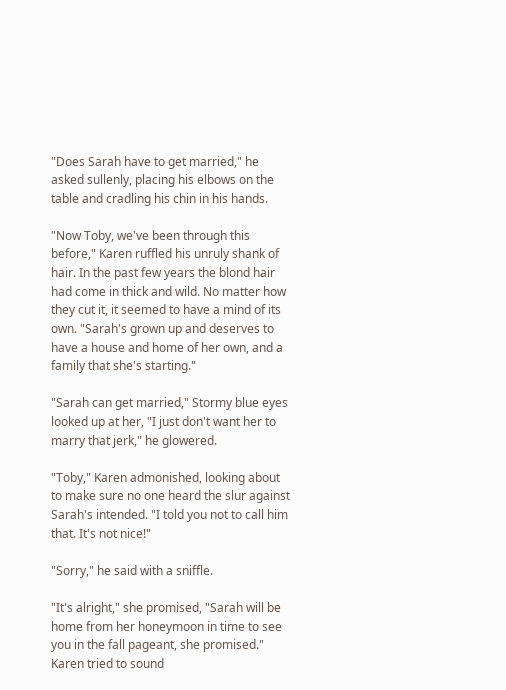"Does Sarah have to get married," he asked sullenly, placing his elbows on the table and cradling his chin in his hands.

"Now Toby, we've been through this before," Karen ruffled his unruly shank of hair. In the past few years the blond hair had come in thick and wild. No matter how they cut it, it seemed to have a mind of its own. "Sarah's grown up and deserves to have a house and home of her own, and a family that she's starting."

"Sarah can get married," Stormy blue eyes looked up at her, "I just don't want her to marry that jerk," he glowered.

"Toby," Karen admonished, looking about to make sure no one heard the slur against Sarah's intended. "I told you not to call him that. It's not nice!"

"Sorry," he said with a sniffle.

"It's alright," she promised, "Sarah will be home from her honeymoon in time to see you in the fall pageant, she promised." Karen tried to sound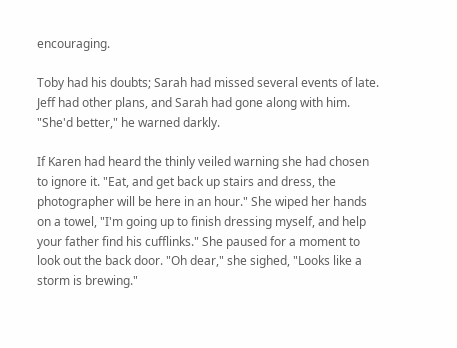encouraging.

Toby had his doubts; Sarah had missed several events of late. Jeff had other plans, and Sarah had gone along with him. "She'd better," he warned darkly.

If Karen had heard the thinly veiled warning she had chosen to ignore it. "Eat, and get back up stairs and dress, the photographer will be here in an hour." She wiped her hands on a towel, "I'm going up to finish dressing myself, and help your father find his cufflinks." She paused for a moment to look out the back door. "Oh dear," she sighed, "Looks like a storm is brewing."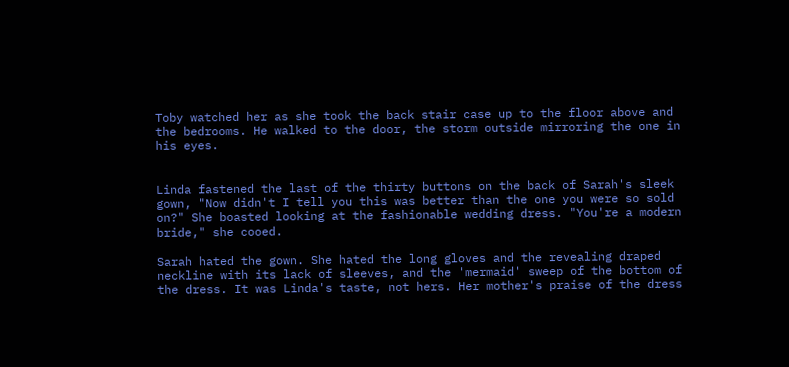Toby watched her as she took the back stair case up to the floor above and the bedrooms. He walked to the door, the storm outside mirroring the one in his eyes.


Linda fastened the last of the thirty buttons on the back of Sarah's sleek gown, "Now didn't I tell you this was better than the one you were so sold on?" She boasted looking at the fashionable wedding dress. "You're a modern bride," she cooed.

Sarah hated the gown. She hated the long gloves and the revealing draped neckline with its lack of sleeves, and the 'mermaid' sweep of the bottom of the dress. It was Linda's taste, not hers. Her mother's praise of the dress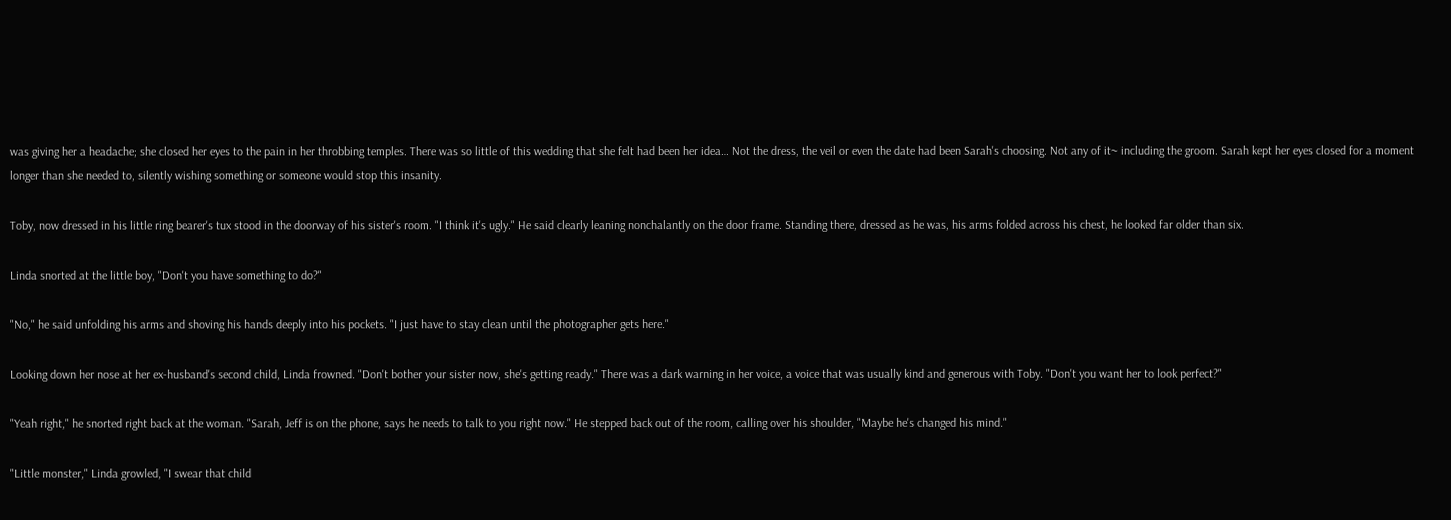was giving her a headache; she closed her eyes to the pain in her throbbing temples. There was so little of this wedding that she felt had been her idea… Not the dress, the veil or even the date had been Sarah's choosing. Not any of it~ including the groom. Sarah kept her eyes closed for a moment longer than she needed to, silently wishing something or someone would stop this insanity.

Toby, now dressed in his little ring bearer's tux stood in the doorway of his sister's room. "I think it's ugly." He said clearly leaning nonchalantly on the door frame. Standing there, dressed as he was, his arms folded across his chest, he looked far older than six.

Linda snorted at the little boy, "Don't you have something to do?"

"No," he said unfolding his arms and shoving his hands deeply into his pockets. "I just have to stay clean until the photographer gets here."

Looking down her nose at her ex-husband's second child, Linda frowned. "Don't bother your sister now, she's getting ready." There was a dark warning in her voice, a voice that was usually kind and generous with Toby. "Don't you want her to look perfect?"

"Yeah right," he snorted right back at the woman. "Sarah, Jeff is on the phone, says he needs to talk to you right now." He stepped back out of the room, calling over his shoulder, "Maybe he's changed his mind."

"Little monster," Linda growled, "I swear that child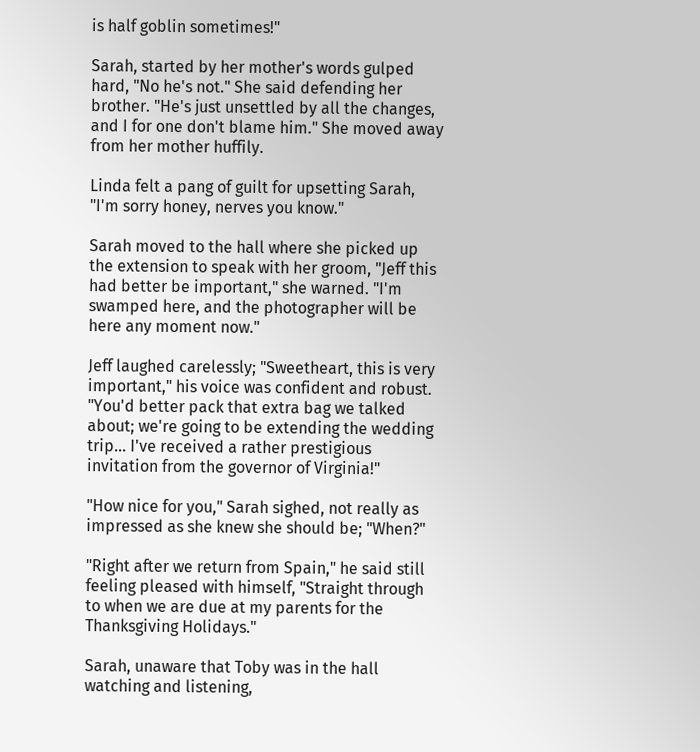is half goblin sometimes!"

Sarah, started by her mother's words gulped hard, "No he's not." She said defending her brother. "He's just unsettled by all the changes, and I for one don't blame him." She moved away from her mother huffily.

Linda felt a pang of guilt for upsetting Sarah, "I'm sorry honey, nerves you know."

Sarah moved to the hall where she picked up the extension to speak with her groom, "Jeff this had better be important," she warned. "I'm swamped here, and the photographer will be here any moment now."

Jeff laughed carelessly; "Sweetheart, this is very important," his voice was confident and robust. "You'd better pack that extra bag we talked about; we're going to be extending the wedding trip… I've received a rather prestigious invitation from the governor of Virginia!"

"How nice for you," Sarah sighed, not really as impressed as she knew she should be; "When?"

"Right after we return from Spain," he said still feeling pleased with himself, "Straight through to when we are due at my parents for the Thanksgiving Holidays."

Sarah, unaware that Toby was in the hall watching and listening,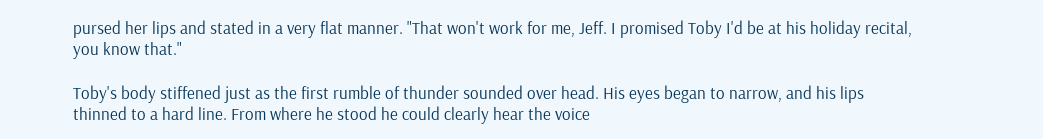pursed her lips and stated in a very flat manner. "That won't work for me, Jeff. I promised Toby I'd be at his holiday recital, you know that."

Toby's body stiffened just as the first rumble of thunder sounded over head. His eyes began to narrow, and his lips thinned to a hard line. From where he stood he could clearly hear the voice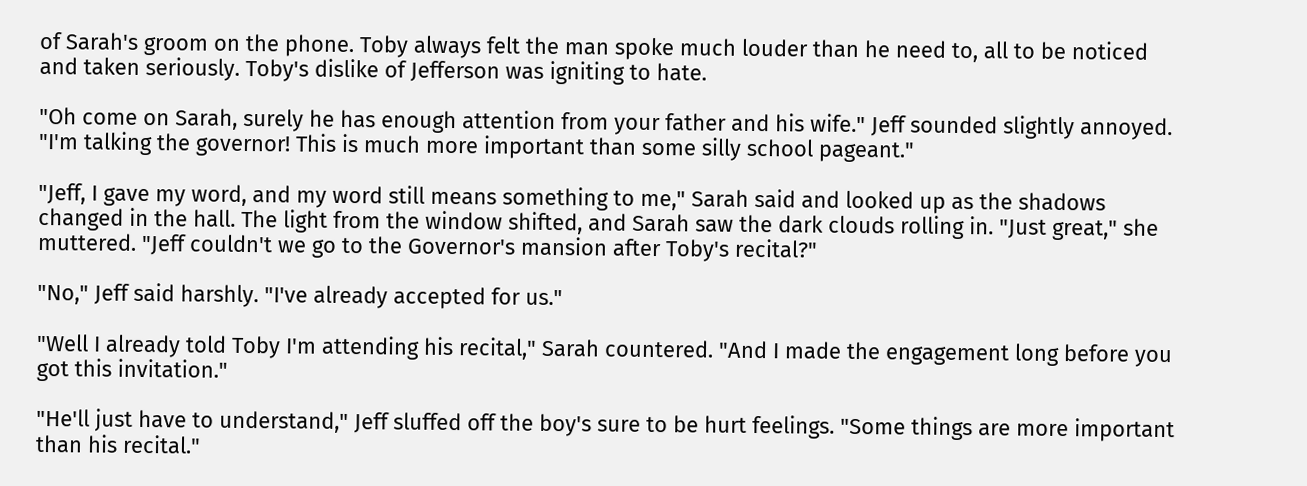of Sarah's groom on the phone. Toby always felt the man spoke much louder than he need to, all to be noticed and taken seriously. Toby's dislike of Jefferson was igniting to hate.

"Oh come on Sarah, surely he has enough attention from your father and his wife." Jeff sounded slightly annoyed. "I'm talking the governor! This is much more important than some silly school pageant."

"Jeff, I gave my word, and my word still means something to me," Sarah said and looked up as the shadows changed in the hall. The light from the window shifted, and Sarah saw the dark clouds rolling in. "Just great," she muttered. "Jeff couldn't we go to the Governor's mansion after Toby's recital?"

"No," Jeff said harshly. "I've already accepted for us."

"Well I already told Toby I'm attending his recital," Sarah countered. "And I made the engagement long before you got this invitation."

"He'll just have to understand," Jeff sluffed off the boy's sure to be hurt feelings. "Some things are more important than his recital."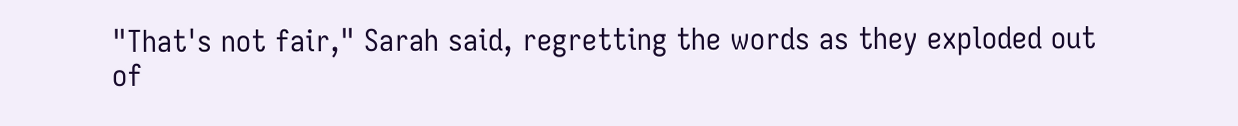"That's not fair," Sarah said, regretting the words as they exploded out of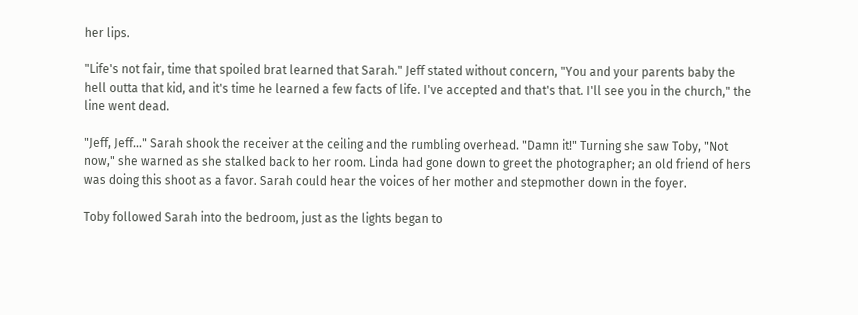her lips.

"Life's not fair, time that spoiled brat learned that Sarah." Jeff stated without concern, "You and your parents baby the hell outta that kid, and it's time he learned a few facts of life. I've accepted and that's that. I'll see you in the church," the line went dead.

"Jeff, Jeff…" Sarah shook the receiver at the ceiling and the rumbling overhead. "Damn it!" Turning she saw Toby, "Not now," she warned as she stalked back to her room. Linda had gone down to greet the photographer; an old friend of hers was doing this shoot as a favor. Sarah could hear the voices of her mother and stepmother down in the foyer.

Toby followed Sarah into the bedroom, just as the lights began to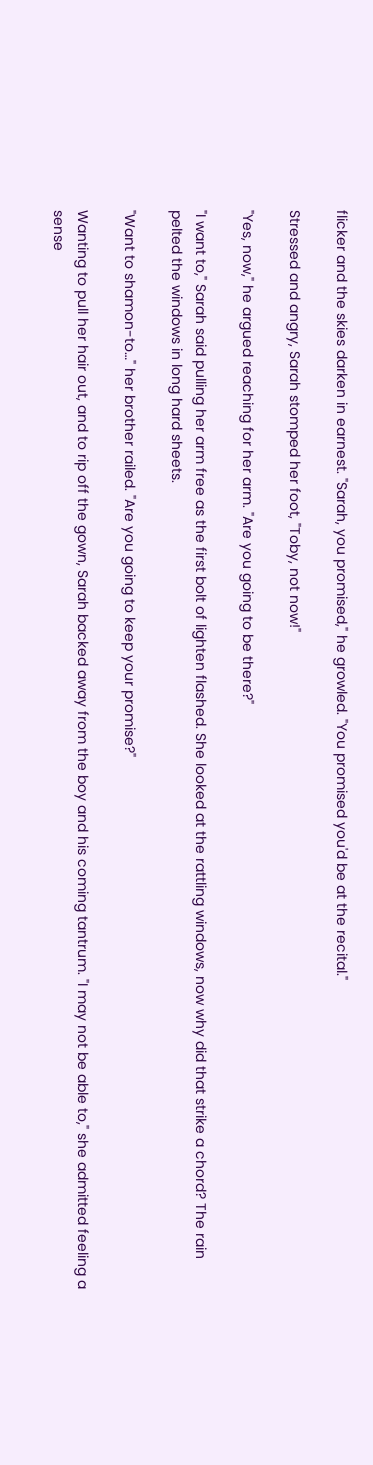flicker and the skies darken in earnest. "Sarah, you promised," he growled. "You promised you'd be at the recital."

Stressed and angry, Sarah stomped her foot, "Toby, not now!"

"Yes, now," he argued reaching for her arm. "Are you going to be there?"

"I want to," Sarah said pulling her arm free as the first bolt of lighten flashed. She looked at the rattling windows, now why did that strike a chord? The rain pelted the windows in long hard sheets.

"Want to shamon-to…" her brother railed. "Are you going to keep your promise?"

Wanting to pull her hair out, and to rip off the gown, Sarah backed away from the boy and his coming tantrum. "I may not be able to," she admitted feeling a sense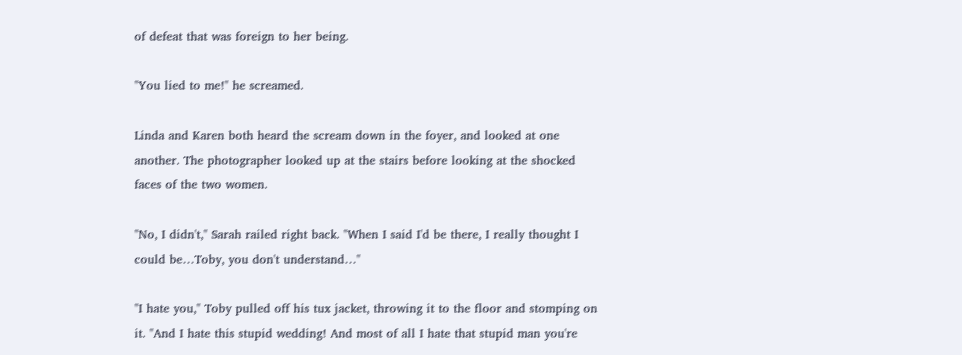of defeat that was foreign to her being.

"You lied to me!" he screamed.

Linda and Karen both heard the scream down in the foyer, and looked at one another. The photographer looked up at the stairs before looking at the shocked faces of the two women.

"No, I didn't," Sarah railed right back. "When I said I'd be there, I really thought I could be…Toby, you don't understand…"

"I hate you," Toby pulled off his tux jacket, throwing it to the floor and stomping on it. "And I hate this stupid wedding! And most of all I hate that stupid man you're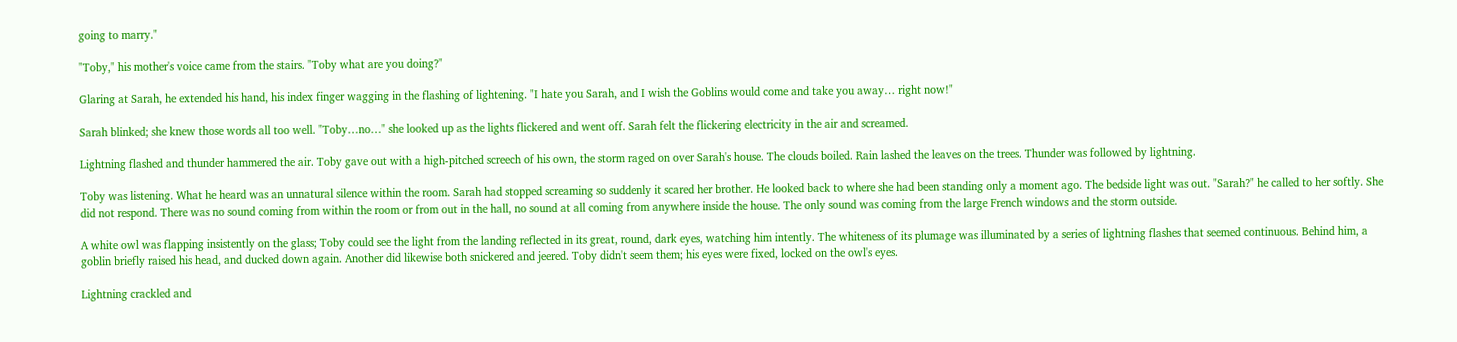going to marry."

"Toby," his mother's voice came from the stairs. "Toby what are you doing?"

Glaring at Sarah, he extended his hand, his index finger wagging in the flashing of lightening. "I hate you Sarah, and I wish the Goblins would come and take you away… right now!"

Sarah blinked; she knew those words all too well. "Toby…no…" she looked up as the lights flickered and went off. Sarah felt the flickering electricity in the air and screamed.

Lightning flashed and thunder hammered the air. Toby gave out with a high-pitched screech of his own, the storm raged on over Sarah's house. The clouds boiled. Rain lashed the leaves on the trees. Thunder was followed by lightning.

Toby was listening. What he heard was an unnatural silence within the room. Sarah had stopped screaming so suddenly it scared her brother. He looked back to where she had been standing only a moment ago. The bedside light was out. "Sarah?" he called to her softly. She did not respond. There was no sound coming from within the room or from out in the hall, no sound at all coming from anywhere inside the house. The only sound was coming from the large French windows and the storm outside.

A white owl was flapping insistently on the glass; Toby could see the light from the landing reflected in its great, round, dark eyes, watching him intently. The whiteness of its plumage was illuminated by a series of lightning flashes that seemed continuous. Behind him, a goblin briefly raised his head, and ducked down again. Another did likewise both snickered and jeered. Toby didn't seem them; his eyes were fixed, locked on the owl's eyes.

Lightning crackled and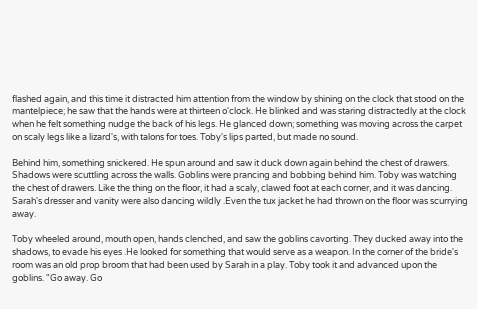flashed again, and this time it distracted him attention from the window by shining on the clock that stood on the mantelpiece; he saw that the hands were at thirteen o'clock. He blinked and was staring distractedly at the clock when he felt something nudge the back of his legs. He glanced down; something was moving across the carpet on scaly legs like a lizard's, with talons for toes. Toby's lips parted, but made no sound.

Behind him, something snickered. He spun around and saw it duck down again behind the chest of drawers. Shadows were scuttling across the walls. Goblins were prancing and bobbing behind him. Toby was watching the chest of drawers. Like the thing on the floor, it had a scaly, clawed foot at each corner, and it was dancing. Sarah's dresser and vanity were also dancing wildly .Even the tux jacket he had thrown on the floor was scurrying away.

Toby wheeled around, mouth open, hands clenched, and saw the goblins cavorting. They ducked away into the shadows, to evade his eyes .He looked for something that would serve as a weapon. In the corner of the bride's room was an old prop broom that had been used by Sarah in a play. Toby took it and advanced upon the goblins. "Go away. Go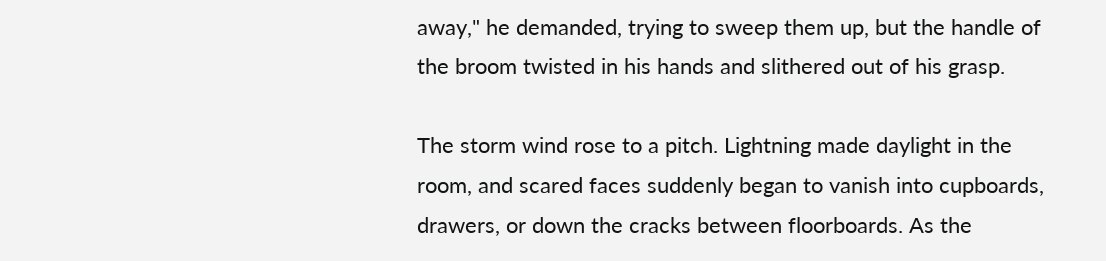away," he demanded, trying to sweep them up, but the handle of the broom twisted in his hands and slithered out of his grasp.

The storm wind rose to a pitch. Lightning made daylight in the room, and scared faces suddenly began to vanish into cupboards, drawers, or down the cracks between floorboards. As the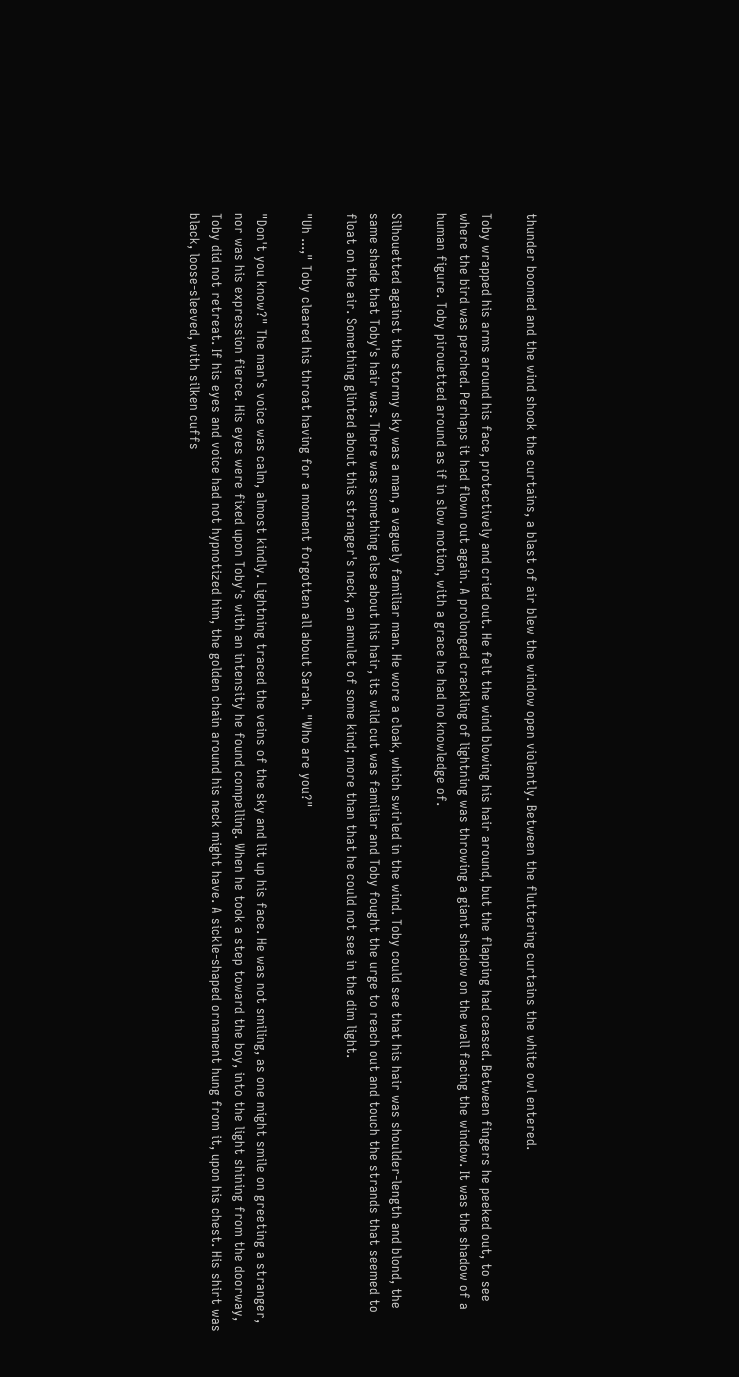thunder boomed and the wind shook the curtains, a blast of air blew the window open violently. Between the fluttering curtains the white owl entered.

Toby wrapped his arms around his face, protectively and cried out. He felt the wind blowing his hair around, but the flapping had ceased. Between fingers he peeked out, to see where the bird was perched. Perhaps it had flown out again. A prolonged crackling of lightning was throwing a giant shadow on the wall facing the window. It was the shadow of a human figure. Toby pirouetted around as if in slow motion, with a grace he had no knowledge of.

Silhouetted against the stormy sky was a man, a vaguely familiar man. He wore a cloak, which swirled in the wind. Toby could see that his hair was shoulder-length and blond, the same shade that Toby's hair was. There was something else about his hair, its wild cut was familiar and Toby fought the urge to reach out and touch the strands that seemed to float on the air. Something glinted about this stranger's neck, an amulet of some kind; more than that he could not see in the dim light.

"Uh ...," Toby cleared his throat having for a moment forgotten all about Sarah. "Who are you?"

"Don't you know?" The man's voice was calm, almost kindly. Lightning traced the veins of the sky and lit up his face. He was not smiling, as one might smile on greeting a stranger, nor was his expression fierce. His eyes were fixed upon Toby's with an intensity he found compelling. When he took a step toward the boy, into the light shining from the doorway, Toby did not retreat. If his eyes and voice had not hypnotized him, the golden chain around his neck might have. A sickle-shaped ornament hung from it, upon his chest. His shirt was black, loose-sleeved, with silken cuffs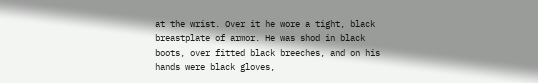at the wrist. Over it he wore a tight, black breastplate of armor. He was shod in black boots, over fitted black breeches, and on his hands were black gloves,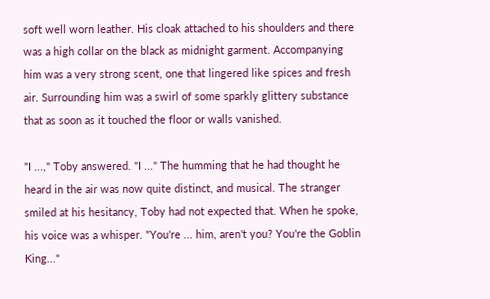soft well worn leather. His cloak attached to his shoulders and there was a high collar on the black as midnight garment. Accompanying him was a very strong scent, one that lingered like spices and fresh air. Surrounding him was a swirl of some sparkly glittery substance that as soon as it touched the floor or walls vanished.

"I ...," Toby answered. "I ..." The humming that he had thought he heard in the air was now quite distinct, and musical. The stranger smiled at his hesitancy, Toby had not expected that. When he spoke, his voice was a whisper. "You're ... him, aren't you? You're the Goblin King..."